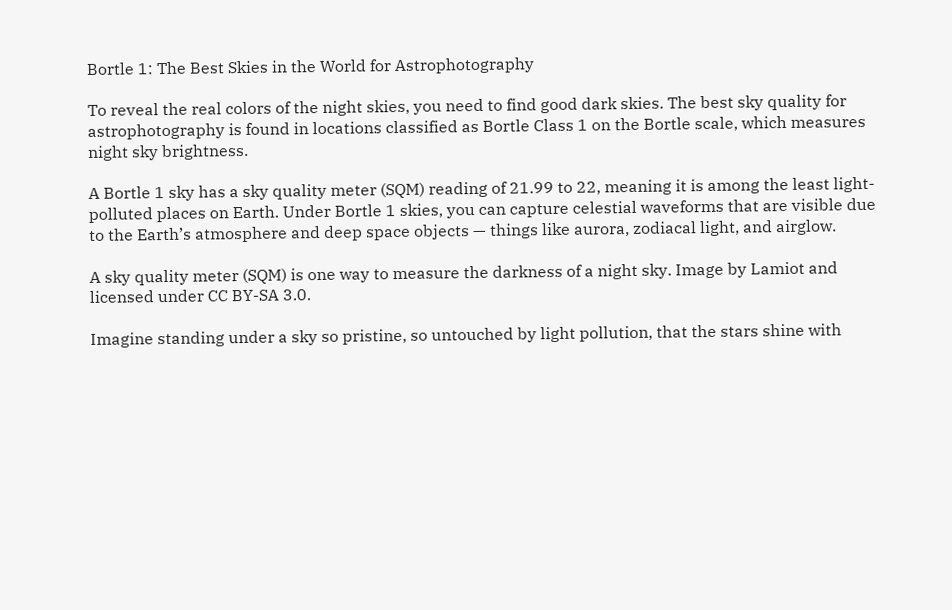Bortle 1: The Best Skies in the World for Astrophotography

To reveal the real colors of the night skies, you need to find good dark skies. The best sky quality for astrophotography is found in locations classified as Bortle Class 1 on the Bortle scale, which measures night sky brightness.

A Bortle 1 sky has a sky quality meter (SQM) reading of 21.99 to 22, meaning it is among the least light-polluted places on Earth. Under Bortle 1 skies, you can capture celestial waveforms that are visible due to the Earth’s atmosphere and deep space objects — things like aurora, zodiacal light, and airglow.

A sky quality meter (SQM) is one way to measure the darkness of a night sky. Image by Lamiot and licensed under CC BY-SA 3.0.

Imagine standing under a sky so pristine, so untouched by light pollution, that the stars shine with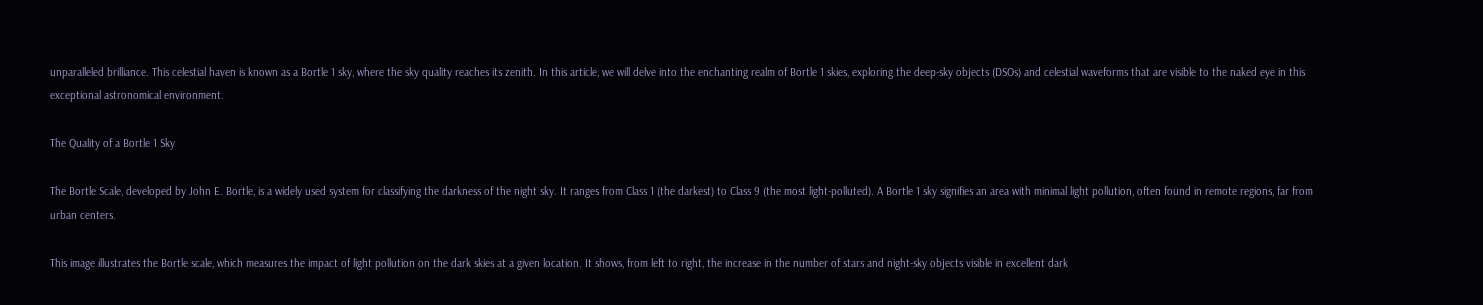unparalleled brilliance. This celestial haven is known as a Bortle 1 sky, where the sky quality reaches its zenith. In this article, we will delve into the enchanting realm of Bortle 1 skies, exploring the deep-sky objects (DSOs) and celestial waveforms that are visible to the naked eye in this exceptional astronomical environment.

The Quality of a Bortle 1 Sky

The Bortle Scale, developed by John E. Bortle, is a widely used system for classifying the darkness of the night sky. It ranges from Class 1 (the darkest) to Class 9 (the most light-polluted). A Bortle 1 sky signifies an area with minimal light pollution, often found in remote regions, far from urban centers.

This image illustrates the Bortle scale, which measures the impact of light pollution on the dark skies at a given location. It shows, from left to right, the increase in the number of stars and night-sky objects visible in excellent dark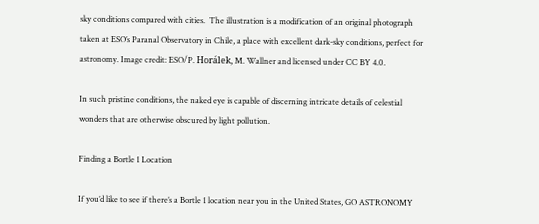sky conditions compared with cities.  The illustration is a modification of an original photograph taken at ESO’s Paranal Observatory in Chile, a place with excellent dark-sky conditions, perfect for astronomy. Image credit: ESO/P. Horálek, M. Wallner and licensed under CC BY 4.0.

In such pristine conditions, the naked eye is capable of discerning intricate details of celestial wonders that are otherwise obscured by light pollution.

Finding a Bortle 1 Location

If you’d like to see if there’s a Bortle 1 location near you in the United States, GO ASTRONOMY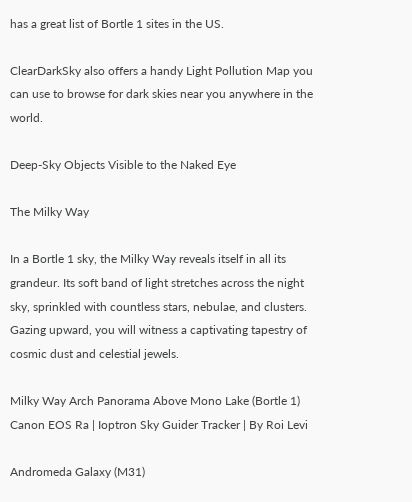has a great list of Bortle 1 sites in the US.

ClearDarkSky also offers a handy Light Pollution Map you can use to browse for dark skies near you anywhere in the world.

Deep-Sky Objects Visible to the Naked Eye

The Milky Way

In a Bortle 1 sky, the Milky Way reveals itself in all its grandeur. Its soft band of light stretches across the night sky, sprinkled with countless stars, nebulae, and clusters. Gazing upward, you will witness a captivating tapestry of cosmic dust and celestial jewels.

Milky Way Arch Panorama Above Mono Lake (Bortle 1)
Canon EOS Ra | Ioptron Sky Guider Tracker | By Roi Levi

Andromeda Galaxy (M31)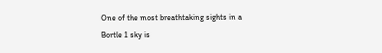One of the most breathtaking sights in a Bortle 1 sky is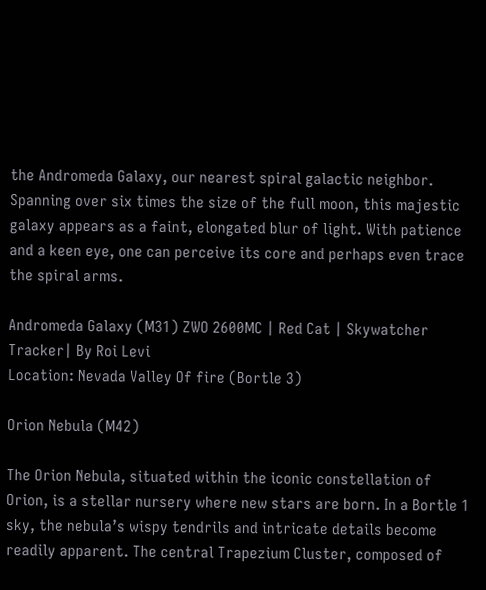the Andromeda Galaxy, our nearest spiral galactic neighbor. Spanning over six times the size of the full moon, this majestic galaxy appears as a faint, elongated blur of light. With patience and a keen eye, one can perceive its core and perhaps even trace the spiral arms.

Andromeda Galaxy (M31) ZWO 2600MC | Red Cat | Skywatcher Tracker| By Roi Levi
Location: Nevada Valley Of fire (Bortle 3)

Orion Nebula (M42)

The Orion Nebula, situated within the iconic constellation of Orion, is a stellar nursery where new stars are born. In a Bortle 1 sky, the nebula’s wispy tendrils and intricate details become readily apparent. The central Trapezium Cluster, composed of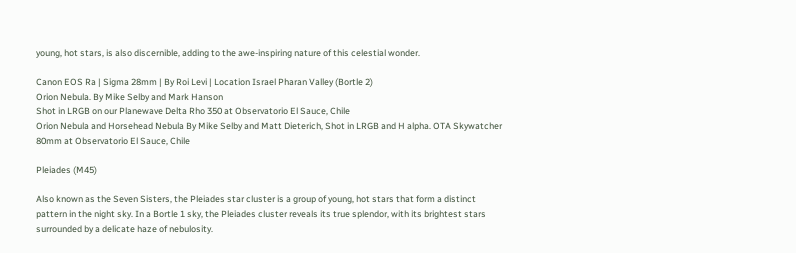young, hot stars, is also discernible, adding to the awe-inspiring nature of this celestial wonder.

Canon EOS Ra | Sigma 28mm | By Roi Levi | Location Israel Pharan Valley (Bortle 2)
Orion Nebula. By Mike Selby and Mark Hanson
Shot in LRGB on our Planewave Delta Rho 350 at Observatorio El Sauce, Chile
Orion Nebula and Horsehead Nebula By Mike Selby and Matt Dieterich, Shot in LRGB and H alpha. OTA Skywatcher 80mm at Observatorio El Sauce, Chile

Pleiades (M45)

Also known as the Seven Sisters, the Pleiades star cluster is a group of young, hot stars that form a distinct pattern in the night sky. In a Bortle 1 sky, the Pleiades cluster reveals its true splendor, with its brightest stars surrounded by a delicate haze of nebulosity.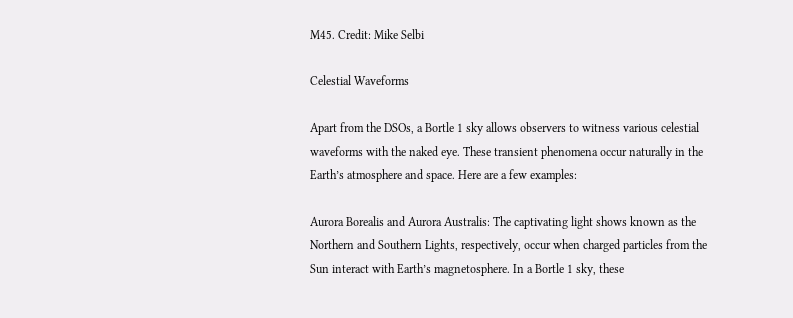M45. Credit: Mike Selbi

Celestial Waveforms

Apart from the DSOs, a Bortle 1 sky allows observers to witness various celestial waveforms with the naked eye. These transient phenomena occur naturally in the Earth’s atmosphere and space. Here are a few examples:

Aurora Borealis and Aurora Australis: The captivating light shows known as the Northern and Southern Lights, respectively, occur when charged particles from the Sun interact with Earth’s magnetosphere. In a Bortle 1 sky, these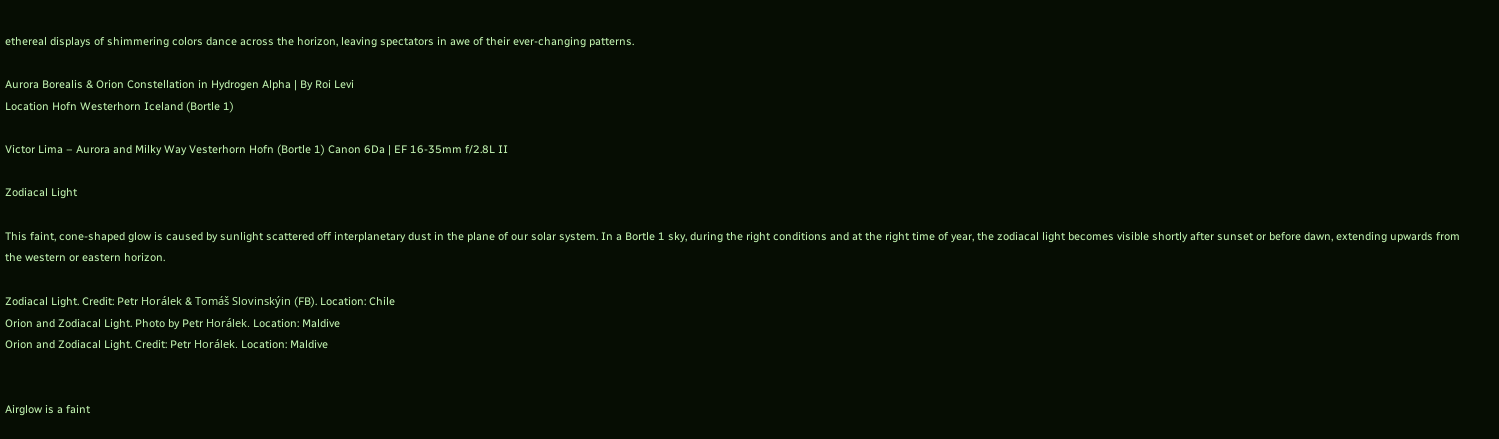ethereal displays of shimmering colors dance across the horizon, leaving spectators in awe of their ever-changing patterns.

Aurora Borealis & Orion Constellation in Hydrogen Alpha | By Roi Levi
Location Hofn Westerhorn Iceland (Bortle 1)

Victor Lima – Aurora and Milky Way Vesterhorn Hofn (Bortle 1) Canon 6Da | EF 16-35mm f/2.8L II

Zodiacal Light

This faint, cone-shaped glow is caused by sunlight scattered off interplanetary dust in the plane of our solar system. In a Bortle 1 sky, during the right conditions and at the right time of year, the zodiacal light becomes visible shortly after sunset or before dawn, extending upwards from the western or eastern horizon.

Zodiacal Light. Credit: Petr Horálek & Tomáš Slovinskýin (FB). Location: Chile
Orion and Zodiacal Light. Photo by Petr Horálek. Location: Maldive
Orion and Zodiacal Light. Credit: Petr Horálek. Location: Maldive


Airglow is a faint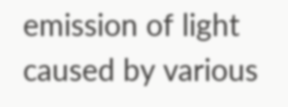emission of light caused by various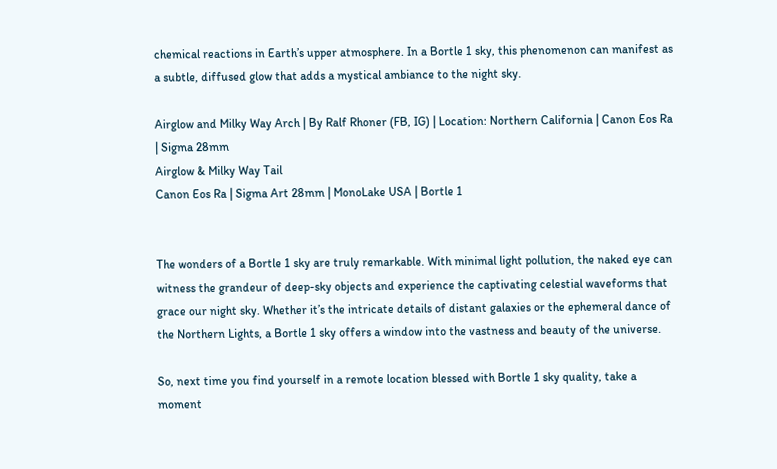chemical reactions in Earth’s upper atmosphere. In a Bortle 1 sky, this phenomenon can manifest as a subtle, diffused glow that adds a mystical ambiance to the night sky.

Airglow and Milky Way Arch | By Ralf Rhoner (FB, IG) | Location: Northern California | Canon Eos Ra | Sigma 28mm
Airglow & Milky Way Tail
Canon Eos Ra | Sigma Art 28mm | MonoLake USA | Bortle 1


The wonders of a Bortle 1 sky are truly remarkable. With minimal light pollution, the naked eye can witness the grandeur of deep-sky objects and experience the captivating celestial waveforms that grace our night sky. Whether it’s the intricate details of distant galaxies or the ephemeral dance of the Northern Lights, a Bortle 1 sky offers a window into the vastness and beauty of the universe.

So, next time you find yourself in a remote location blessed with Bortle 1 sky quality, take a moment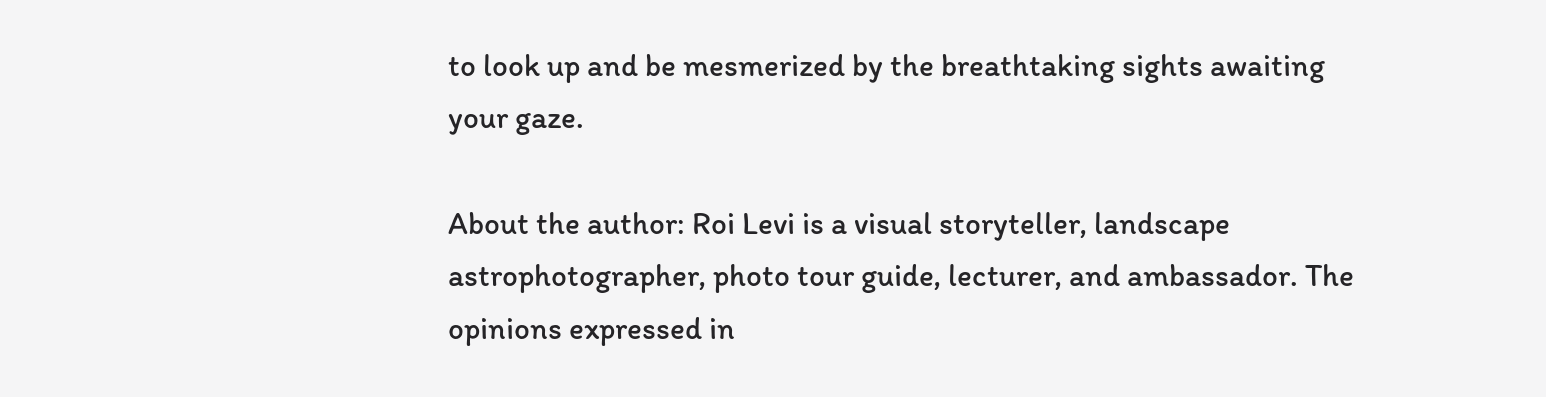to look up and be mesmerized by the breathtaking sights awaiting your gaze.

About the author: Roi Levi is a visual storyteller, landscape astrophotographer, photo tour guide, lecturer, and ambassador. The opinions expressed in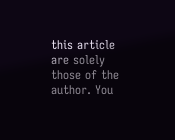this article are solely those of the author. You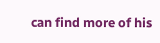can find more of his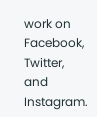work on Facebook, Twitter, and Instagram.